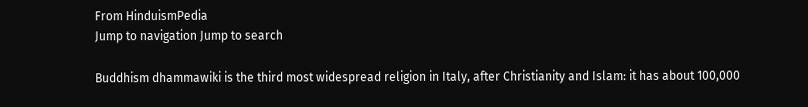From HinduismPedia
Jump to navigation Jump to search

Buddhism dhammawiki is the third most widespread religion in Italy, after Christianity and Islam: it has about 100,000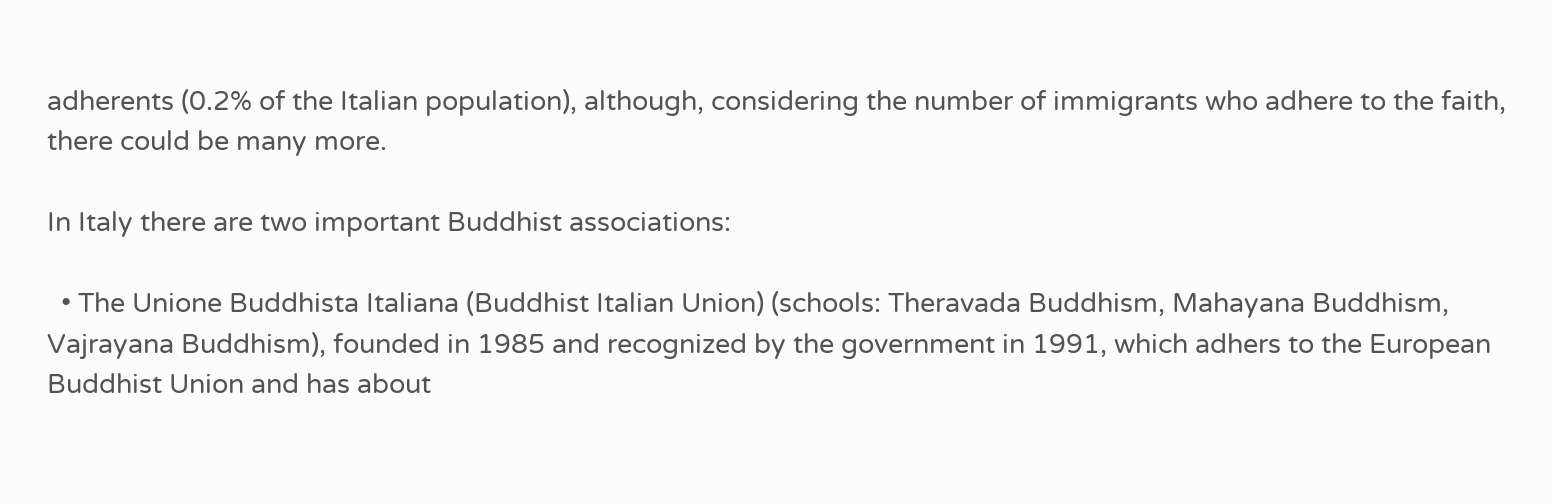adherents (0.2% of the Italian population), although, considering the number of immigrants who adhere to the faith, there could be many more.

In Italy there are two important Buddhist associations:

  • The Unione Buddhista Italiana (Buddhist Italian Union) (schools: Theravada Buddhism, Mahayana Buddhism, Vajrayana Buddhism), founded in 1985 and recognized by the government in 1991, which adhers to the European Buddhist Union and has about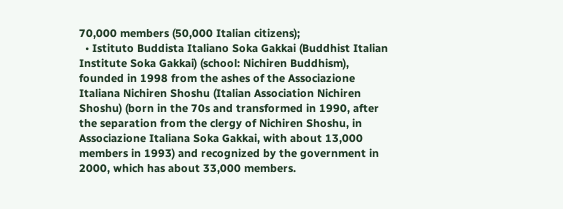70,000 members (50,000 Italian citizens);
  • Istituto Buddista Italiano Soka Gakkai (Buddhist Italian Institute Soka Gakkai) (school: Nichiren Buddhism), founded in 1998 from the ashes of the Associazione Italiana Nichiren Shoshu (Italian Association Nichiren Shoshu) (born in the 70s and transformed in 1990, after the separation from the clergy of Nichiren Shoshu, in Associazione Italiana Soka Gakkai, with about 13,000 members in 1993) and recognized by the government in 2000, which has about 33,000 members.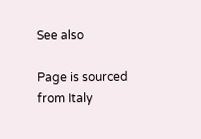See also

Page is sourced from Italy